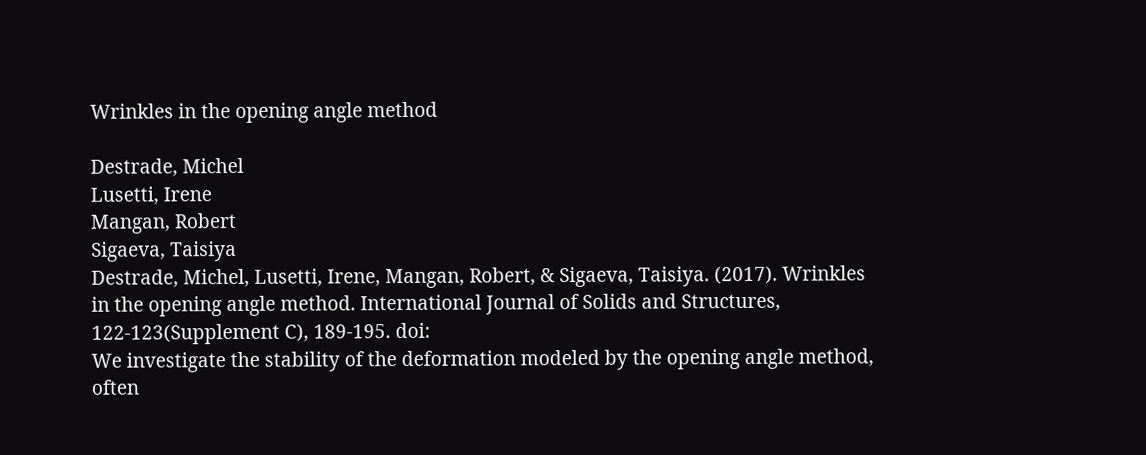Wrinkles in the opening angle method

Destrade, Michel
Lusetti, Irene
Mangan, Robert
Sigaeva, Taisiya
Destrade, Michel, Lusetti, Irene, Mangan, Robert, & Sigaeva, Taisiya. (2017). Wrinkles in the opening angle method. International Journal of Solids and Structures, 122-123(Supplement C), 189-195. doi:
We investigate the stability of the deformation modeled by the opening angle method, often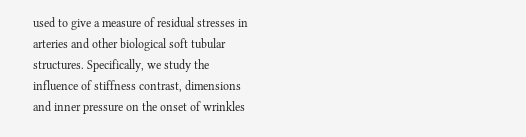used to give a measure of residual stresses in arteries and other biological soft tubular structures. Specifically, we study the influence of stiffness contrast, dimensions and inner pressure on the onset of wrinkles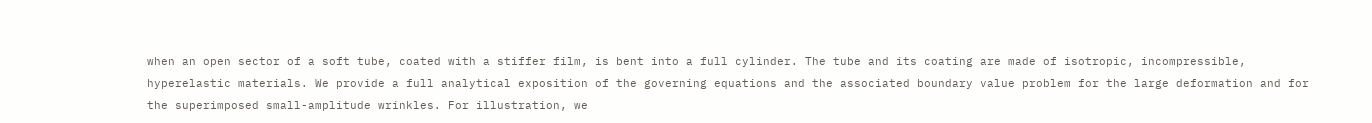when an open sector of a soft tube, coated with a stiffer film, is bent into a full cylinder. The tube and its coating are made of isotropic, incompressible, hyperelastic materials. We provide a full analytical exposition of the governing equations and the associated boundary value problem for the large deformation and for the superimposed small-amplitude wrinkles. For illustration, we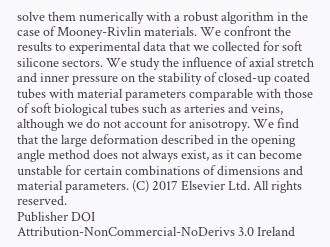solve them numerically with a robust algorithm in the case of Mooney-Rivlin materials. We confront the results to experimental data that we collected for soft silicone sectors. We study the influence of axial stretch and inner pressure on the stability of closed-up coated tubes with material parameters comparable with those of soft biological tubes such as arteries and veins, although we do not account for anisotropy. We find that the large deformation described in the opening angle method does not always exist, as it can become unstable for certain combinations of dimensions and material parameters. (C) 2017 Elsevier Ltd. All rights reserved.
Publisher DOI
Attribution-NonCommercial-NoDerivs 3.0 Ireland